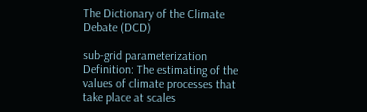The Dictionary of the Climate Debate (DCD)

sub-grid parameterization
Definition: The estimating of the values of climate processes that take place at scales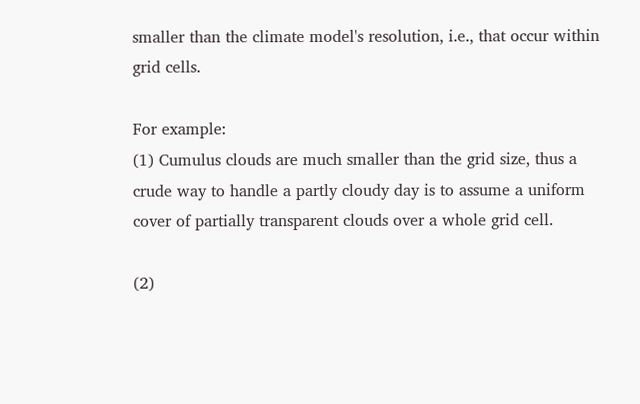smaller than the climate model's resolution, i.e., that occur within grid cells.

For example:
(1) Cumulus clouds are much smaller than the grid size, thus a crude way to handle a partly cloudy day is to assume a uniform cover of partially transparent clouds over a whole grid cell.

(2)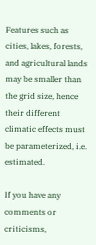Features such as cities, lakes, forests, and agricultural lands may be smaller than the grid size, hence their different climatic effects must be parameterized, i.e. estimated.

If you have any comments or criticisms,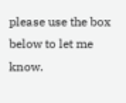please use the box below to let me know.